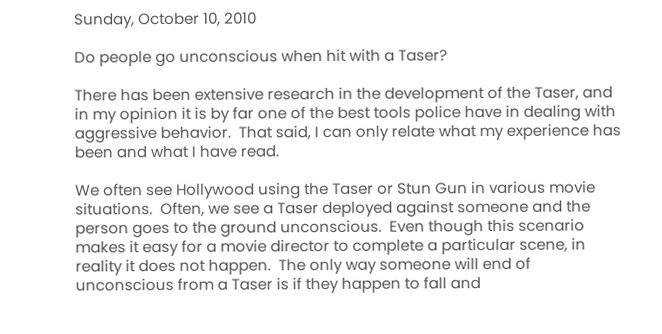Sunday, October 10, 2010

Do people go unconscious when hit with a Taser?

There has been extensive research in the development of the Taser, and in my opinion it is by far one of the best tools police have in dealing with aggressive behavior.  That said, I can only relate what my experience has been and what I have read.

We often see Hollywood using the Taser or Stun Gun in various movie situations.  Often, we see a Taser deployed against someone and the person goes to the ground unconscious.  Even though this scenario makes it easy for a movie director to complete a particular scene, in reality it does not happen.  The only way someone will end of unconscious from a Taser is if they happen to fall and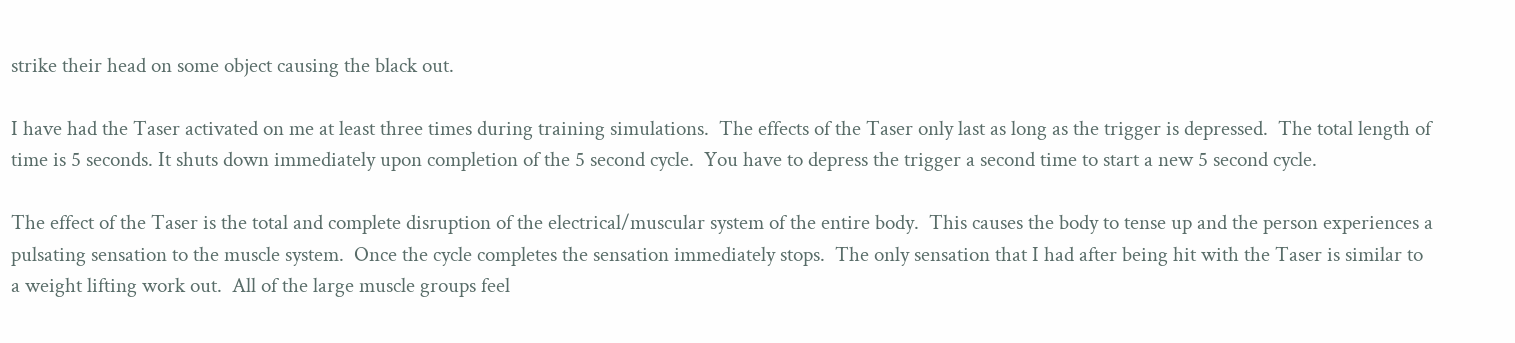strike their head on some object causing the black out.

I have had the Taser activated on me at least three times during training simulations.  The effects of the Taser only last as long as the trigger is depressed.  The total length of time is 5 seconds. It shuts down immediately upon completion of the 5 second cycle.  You have to depress the trigger a second time to start a new 5 second cycle.

The effect of the Taser is the total and complete disruption of the electrical/muscular system of the entire body.  This causes the body to tense up and the person experiences a pulsating sensation to the muscle system.  Once the cycle completes the sensation immediately stops.  The only sensation that I had after being hit with the Taser is similar to a weight lifting work out.  All of the large muscle groups feel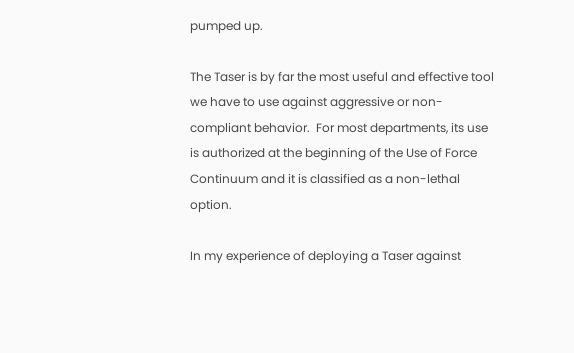pumped up.

The Taser is by far the most useful and effective tool we have to use against aggressive or non-compliant behavior.  For most departments, its use is authorized at the beginning of the Use of Force Continuum and it is classified as a non-lethal option.

In my experience of deploying a Taser against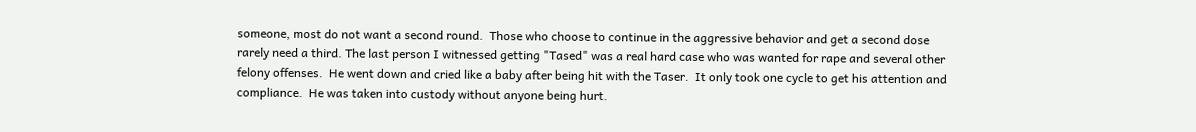someone, most do not want a second round.  Those who choose to continue in the aggressive behavior and get a second dose rarely need a third. The last person I witnessed getting "Tased" was a real hard case who was wanted for rape and several other felony offenses.  He went down and cried like a baby after being hit with the Taser.  It only took one cycle to get his attention and compliance.  He was taken into custody without anyone being hurt.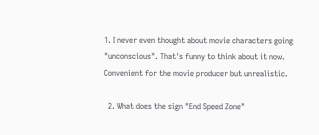1. I never even thought about movie characters going "unconscious". That's funny to think about it now. Convenient for the movie producer but unrealistic.

  2. What does the sign "End Speed Zone"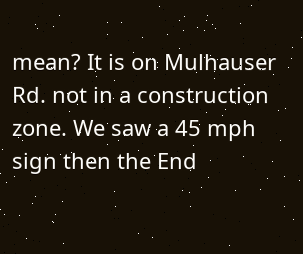mean? It is on Mulhauser Rd. not in a construction zone. We saw a 45 mph sign then the End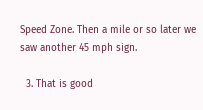Speed Zone. Then a mile or so later we saw another 45 mph sign.

  3. That is good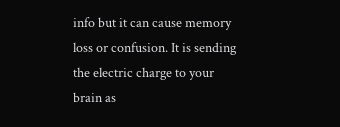info but it can cause memory loss or confusion. It is sending the electric charge to your brain as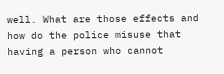well. What are those effects and how do the police misuse that having a person who cannot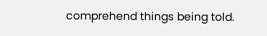comprehend things being told.